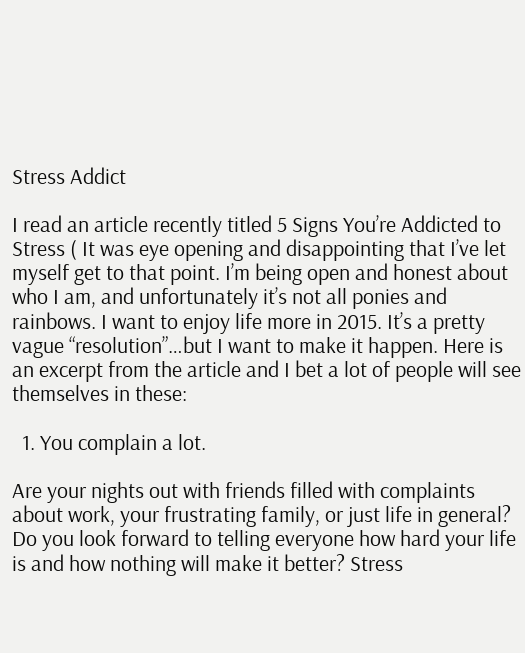Stress Addict

I read an article recently titled 5 Signs You’re Addicted to Stress ( It was eye opening and disappointing that I’ve let myself get to that point. I’m being open and honest about who I am, and unfortunately it’s not all ponies and rainbows. I want to enjoy life more in 2015. It’s a pretty vague “resolution”…but I want to make it happen. Here is an excerpt from the article and I bet a lot of people will see themselves in these:

  1. You complain a lot.

Are your nights out with friends filled with complaints about work, your frustrating family, or just life in general? Do you look forward to telling everyone how hard your life is and how nothing will make it better? Stress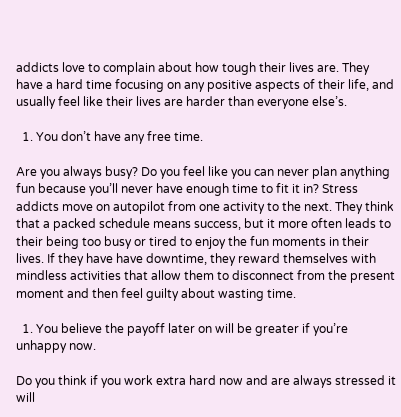addicts love to complain about how tough their lives are. They have a hard time focusing on any positive aspects of their life, and usually feel like their lives are harder than everyone else’s.

  1. You don’t have any free time.

Are you always busy? Do you feel like you can never plan anything fun because you’ll never have enough time to fit it in? Stress addicts move on autopilot from one activity to the next. They think that a packed schedule means success, but it more often leads to their being too busy or tired to enjoy the fun moments in their lives. If they have have downtime, they reward themselves with mindless activities that allow them to disconnect from the present moment and then feel guilty about wasting time.

  1. You believe the payoff later on will be greater if you’re unhappy now.

Do you think if you work extra hard now and are always stressed it will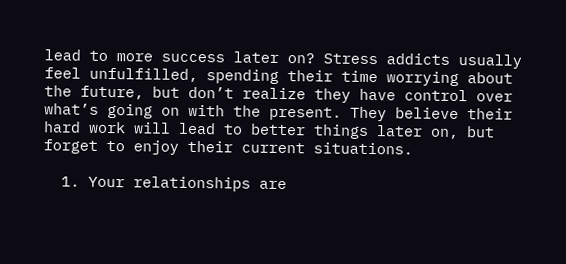lead to more success later on? Stress addicts usually feel unfulfilled, spending their time worrying about the future, but don’t realize they have control over what’s going on with the present. They believe their hard work will lead to better things later on, but forget to enjoy their current situations.

  1. Your relationships are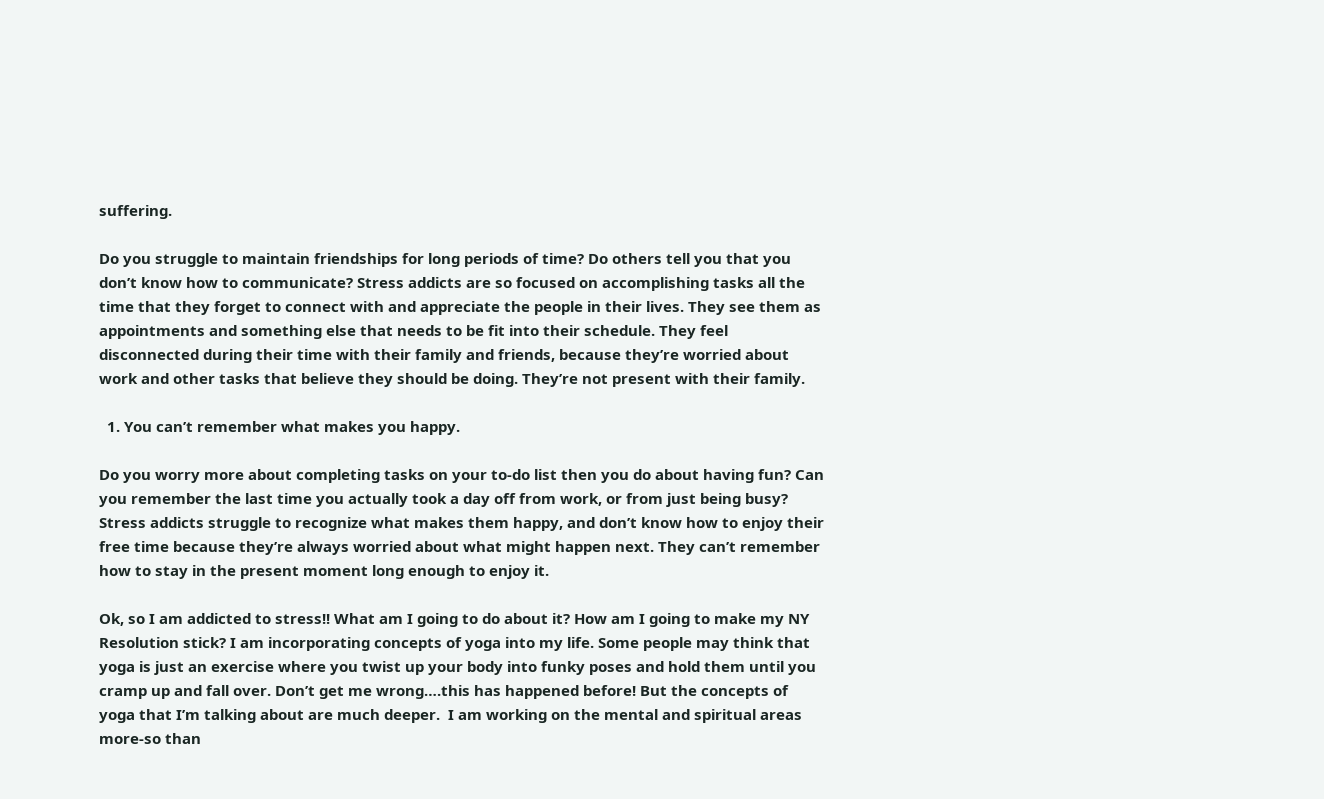suffering.

Do you struggle to maintain friendships for long periods of time? Do others tell you that you don’t know how to communicate? Stress addicts are so focused on accomplishing tasks all the time that they forget to connect with and appreciate the people in their lives. They see them as appointments and something else that needs to be fit into their schedule. They feel disconnected during their time with their family and friends, because they’re worried about work and other tasks that believe they should be doing. They’re not present with their family.

  1. You can’t remember what makes you happy.

Do you worry more about completing tasks on your to-do list then you do about having fun? Can you remember the last time you actually took a day off from work, or from just being busy? Stress addicts struggle to recognize what makes them happy, and don’t know how to enjoy their free time because they’re always worried about what might happen next. They can’t remember how to stay in the present moment long enough to enjoy it.

Ok, so I am addicted to stress!! What am I going to do about it? How am I going to make my NY Resolution stick? I am incorporating concepts of yoga into my life. Some people may think that yoga is just an exercise where you twist up your body into funky poses and hold them until you cramp up and fall over. Don’t get me wrong….this has happened before! But the concepts of yoga that I’m talking about are much deeper.  I am working on the mental and spiritual areas more-so than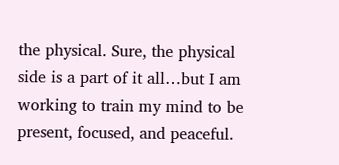the physical. Sure, the physical side is a part of it all…but I am working to train my mind to be present, focused, and peaceful.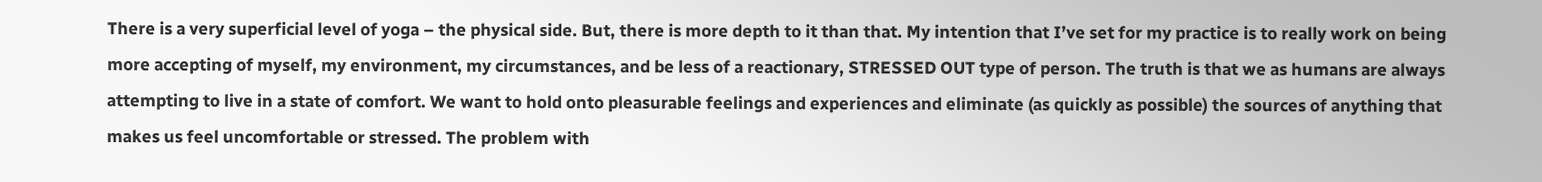There is a very superficial level of yoga – the physical side. But, there is more depth to it than that. My intention that I’ve set for my practice is to really work on being more accepting of myself, my environment, my circumstances, and be less of a reactionary, STRESSED OUT type of person. The truth is that we as humans are always attempting to live in a state of comfort. We want to hold onto pleasurable feelings and experiences and eliminate (as quickly as possible) the sources of anything that makes us feel uncomfortable or stressed. The problem with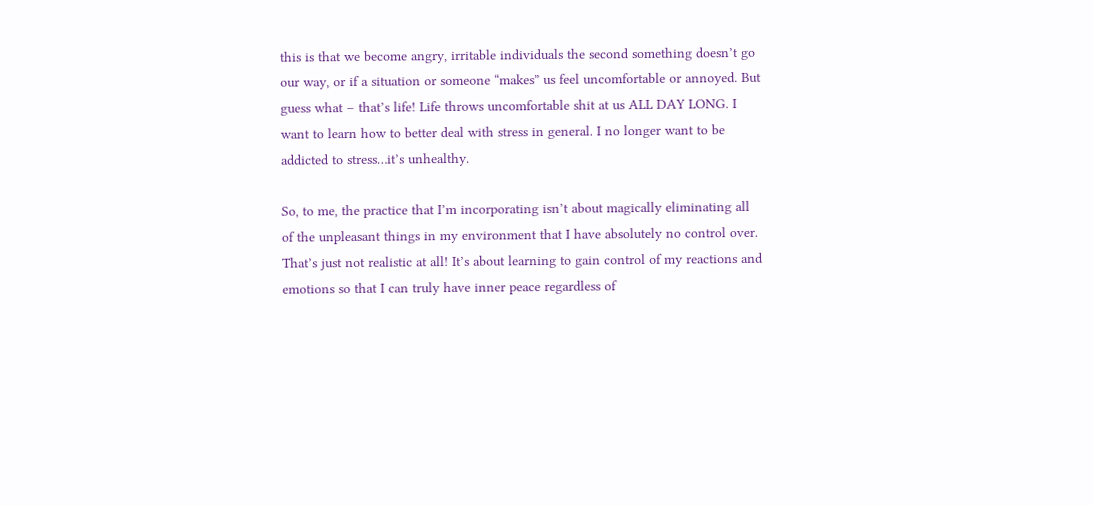this is that we become angry, irritable individuals the second something doesn’t go our way, or if a situation or someone “makes” us feel uncomfortable or annoyed. But guess what – that’s life! Life throws uncomfortable shit at us ALL DAY LONG. I want to learn how to better deal with stress in general. I no longer want to be addicted to stress…it’s unhealthy.

So, to me, the practice that I’m incorporating isn’t about magically eliminating all of the unpleasant things in my environment that I have absolutely no control over. That’s just not realistic at all! It’s about learning to gain control of my reactions and emotions so that I can truly have inner peace regardless of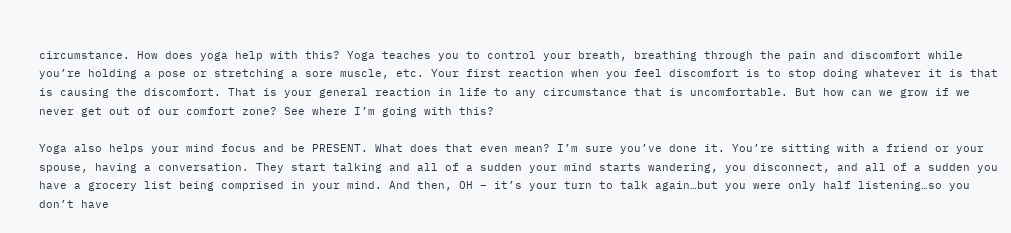circumstance. How does yoga help with this? Yoga teaches you to control your breath, breathing through the pain and discomfort while you’re holding a pose or stretching a sore muscle, etc. Your first reaction when you feel discomfort is to stop doing whatever it is that is causing the discomfort. That is your general reaction in life to any circumstance that is uncomfortable. But how can we grow if we never get out of our comfort zone? See where I’m going with this?

Yoga also helps your mind focus and be PRESENT. What does that even mean? I’m sure you’ve done it. You’re sitting with a friend or your spouse, having a conversation. They start talking and all of a sudden your mind starts wandering, you disconnect, and all of a sudden you have a grocery list being comprised in your mind. And then, OH – it’s your turn to talk again…but you were only half listening…so you don’t have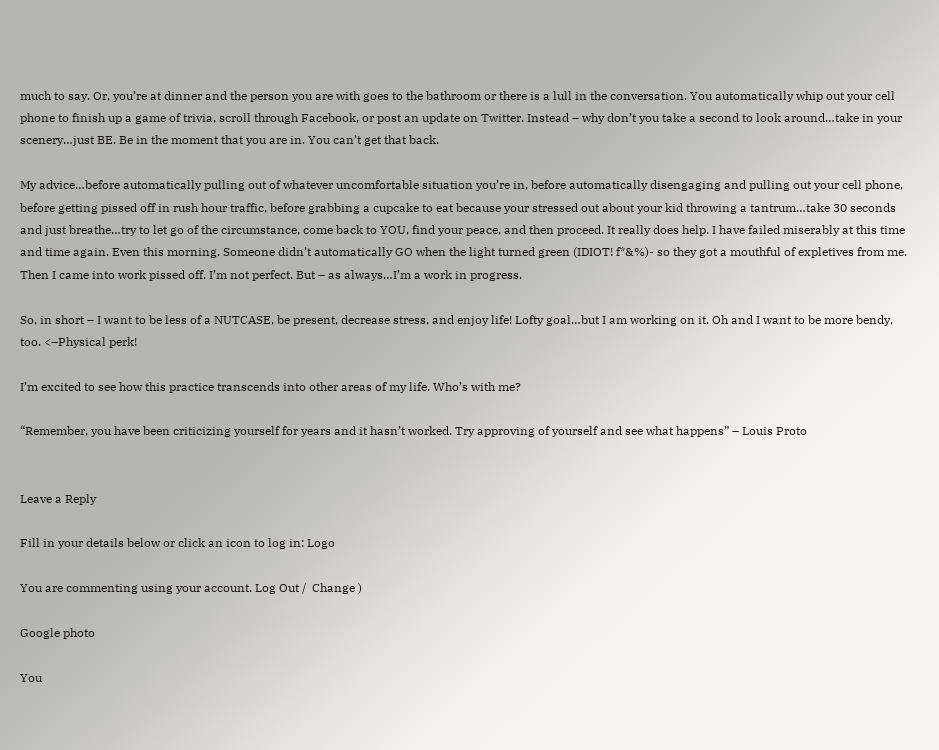much to say. Or, you’re at dinner and the person you are with goes to the bathroom or there is a lull in the conversation. You automatically whip out your cell phone to finish up a game of trivia, scroll through Facebook, or post an update on Twitter. Instead – why don’t you take a second to look around…take in your scenery…just BE. Be in the moment that you are in. You can’t get that back.

My advice…before automatically pulling out of whatever uncomfortable situation you’re in, before automatically disengaging and pulling out your cell phone, before getting pissed off in rush hour traffic, before grabbing a cupcake to eat because your stressed out about your kid throwing a tantrum…take 30 seconds and just breathe…try to let go of the circumstance, come back to YOU, find your peace, and then proceed. It really does help. I have failed miserably at this time and time again. Even this morning. Someone didn’t automatically GO when the light turned green (IDIOT! f*&%)- so they got a mouthful of expletives from me. Then I came into work pissed off. I’m not perfect. But – as always…I’m a work in progress.

So, in short – I want to be less of a NUTCASE, be present, decrease stress, and enjoy life! Lofty goal…but I am working on it. Oh and I want to be more bendy, too. <–Physical perk!

I’m excited to see how this practice transcends into other areas of my life. Who’s with me?

“Remember, you have been criticizing yourself for years and it hasn’t worked. Try approving of yourself and see what happens” – Louis Proto


Leave a Reply

Fill in your details below or click an icon to log in: Logo

You are commenting using your account. Log Out /  Change )

Google photo

You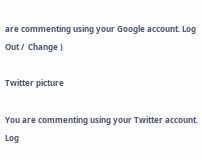are commenting using your Google account. Log Out /  Change )

Twitter picture

You are commenting using your Twitter account. Log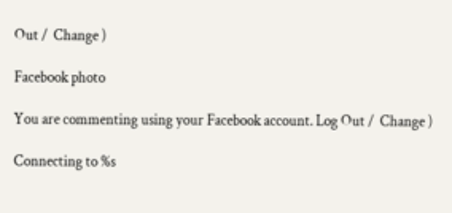Out /  Change )

Facebook photo

You are commenting using your Facebook account. Log Out /  Change )

Connecting to %s